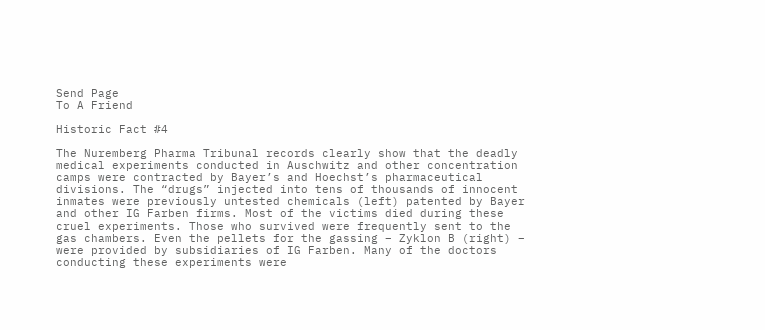Send Page
To A Friend

Historic Fact #4

The Nuremberg Pharma Tribunal records clearly show that the deadly medical experiments conducted in Auschwitz and other concentration camps were contracted by Bayer’s and Hoechst’s pharmaceutical divisions. The “drugs” injected into tens of thousands of innocent inmates were previously untested chemicals (left) patented by Bayer and other IG Farben firms. Most of the victims died during these cruel experiments. Those who survived were frequently sent to the gas chambers. Even the pellets for the gassing – Zyklon B (right) – were provided by subsidiaries of IG Farben. Many of the doctors conducting these experiments were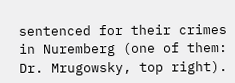sentenced for their crimes in Nuremberg (one of them: Dr. Mrugowsky, top right).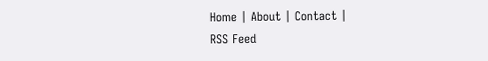Home | About | Contact |
RSS Feed